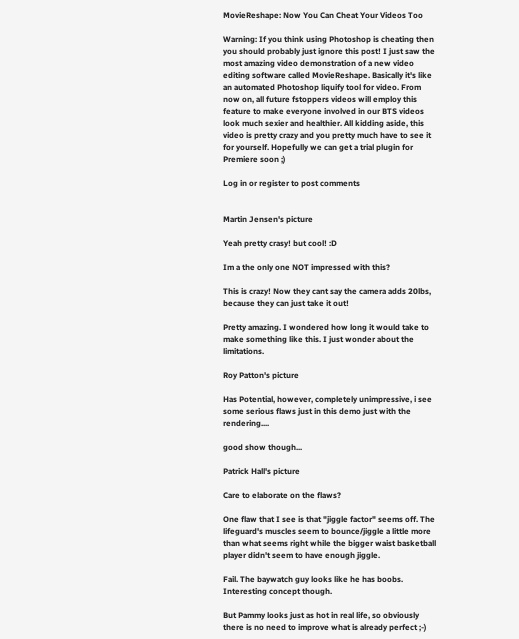MovieReshape: Now You Can Cheat Your Videos Too

Warning: If you think using Photoshop is cheating then you should probably just ignore this post! I just saw the most amazing video demonstration of a new video editing software called MovieReshape. Basically it's like an automated Photoshop liquify tool for video. From now on, all future fstoppers videos will employ this feature to make everyone involved in our BTS videos look much sexier and healthier. All kidding aside, this video is pretty crazy and you pretty much have to see it for yourself. Hopefully we can get a trial plugin for Premiere soon ;)

Log in or register to post comments


Martin Jensen's picture

Yeah pretty crasy! but cool! :D

Im a the only one NOT impressed with this?

This is crazy! Now they cant say the camera adds 20lbs, because they can just take it out!

Pretty amazing. I wondered how long it would take to make something like this. I just wonder about the limitations.

Roy Patton's picture

Has Potential, however, completely unimpressive, i see some serious flaws just in this demo just with the rendering....

good show though...

Patrick Hall's picture

Care to elaborate on the flaws?

One flaw that I see is that "jiggle factor" seems off. The lifeguard's muscles seem to bounce/jiggle a little more than what seems right while the bigger waist basketball player didn't seem to have enough jiggle.

Fail. The baywatch guy looks like he has boobs. Interesting concept though.

But Pammy looks just as hot in real life, so obviously there is no need to improve what is already perfect ;-)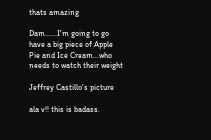thats amazing

Dam......I'm going to go have a big piece of Apple Pie and Ice Cream...who needs to watch their weight

Jeffrey Castillo's picture

ala v!! this is badass.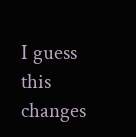I guess this changes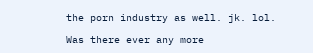the porn industry as well. jk. lol.

Was there ever any more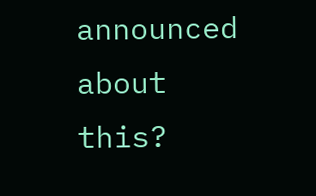announced about this?